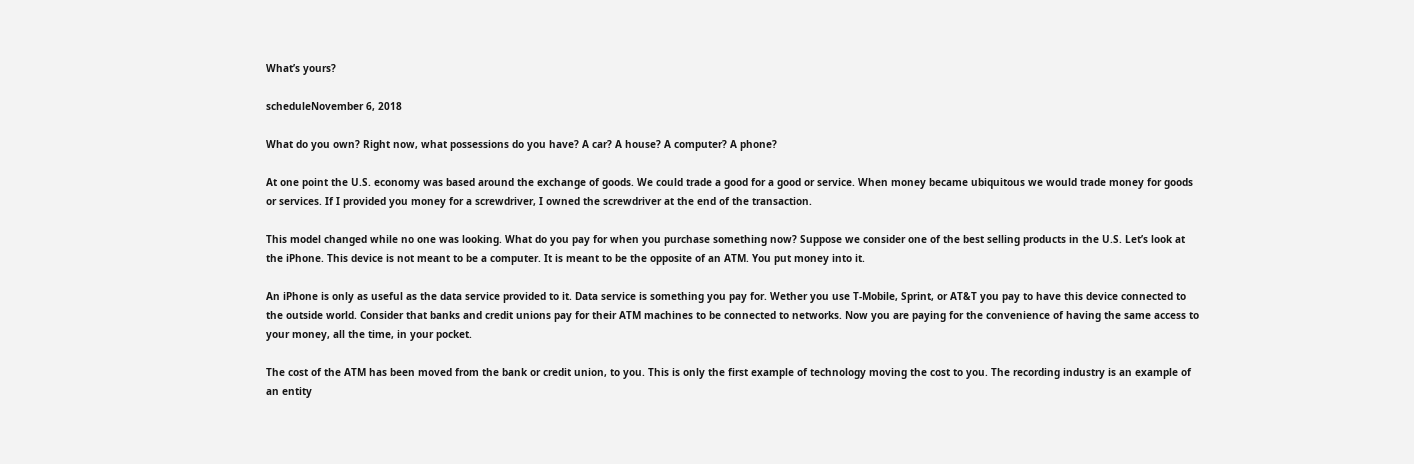What’s yours?

scheduleNovember 6, 2018

What do you own? Right now, what possessions do you have? A car? A house? A computer? A phone?

At one point the U.S. economy was based around the exchange of goods. We could trade a good for a good or service. When money became ubiquitous we would trade money for goods or services. If I provided you money for a screwdriver, I owned the screwdriver at the end of the transaction.

This model changed while no one was looking. What do you pay for when you purchase something now? Suppose we consider one of the best selling products in the U.S. Let’s look at the iPhone. This device is not meant to be a computer. It is meant to be the opposite of an ATM. You put money into it.

An iPhone is only as useful as the data service provided to it. Data service is something you pay for. Wether you use T-Mobile, Sprint, or AT&T you pay to have this device connected to the outside world. Consider that banks and credit unions pay for their ATM machines to be connected to networks. Now you are paying for the convenience of having the same access to your money, all the time, in your pocket.

The cost of the ATM has been moved from the bank or credit union, to you. This is only the first example of technology moving the cost to you. The recording industry is an example of an entity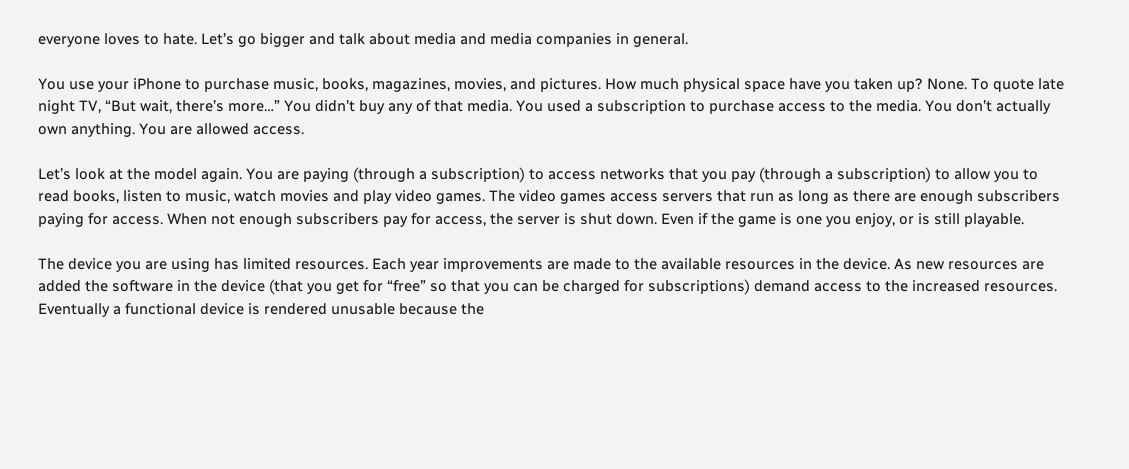everyone loves to hate. Let’s go bigger and talk about media and media companies in general.

You use your iPhone to purchase music, books, magazines, movies, and pictures. How much physical space have you taken up? None. To quote late night TV, “But wait, there’s more…” You didn’t buy any of that media. You used a subscription to purchase access to the media. You don’t actually own anything. You are allowed access.

Let’s look at the model again. You are paying (through a subscription) to access networks that you pay (through a subscription) to allow you to read books, listen to music, watch movies and play video games. The video games access servers that run as long as there are enough subscribers paying for access. When not enough subscribers pay for access, the server is shut down. Even if the game is one you enjoy, or is still playable.

The device you are using has limited resources. Each year improvements are made to the available resources in the device. As new resources are added the software in the device (that you get for “free” so that you can be charged for subscriptions) demand access to the increased resources. Eventually a functional device is rendered unusable because the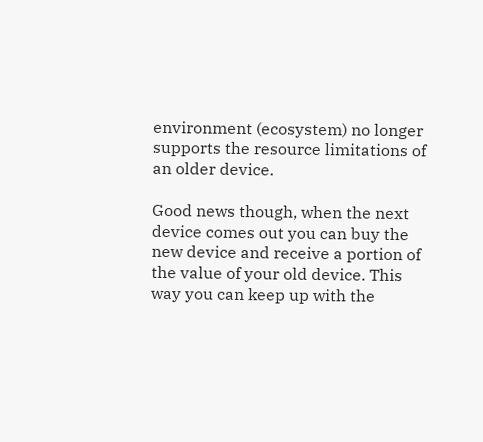environment (ecosystem) no longer supports the resource limitations of an older device.

Good news though, when the next device comes out you can buy the new device and receive a portion of the value of your old device. This way you can keep up with the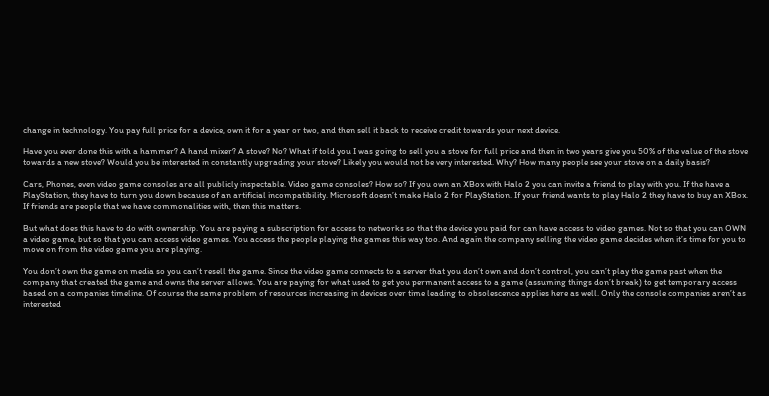change in technology. You pay full price for a device, own it for a year or two, and then sell it back to receive credit towards your next device.

Have you ever done this with a hammer? A hand mixer? A stove? No? What if told you I was going to sell you a stove for full price and then in two years give you 50% of the value of the stove towards a new stove? Would you be interested in constantly upgrading your stove? Likely you would not be very interested. Why? How many people see your stove on a daily basis?

Cars, Phones, even video game consoles are all publicly inspectable. Video game consoles? How so? If you own an XBox with Halo 2 you can invite a friend to play with you. If the have a PlayStation, they have to turn you down because of an artificial incompatibility. Microsoft doesn’t make Halo 2 for PlayStation. If your friend wants to play Halo 2 they have to buy an XBox. If friends are people that we have commonalities with, then this matters.

But what does this have to do with ownership. You are paying a subscription for access to networks so that the device you paid for can have access to video games. Not so that you can OWN a video game, but so that you can access video games. You access the people playing the games this way too. And again the company selling the video game decides when it’s time for you to move on from the video game you are playing.

You don’t own the game on media so you can’t resell the game. Since the video game connects to a server that you don’t own and don’t control, you can’t play the game past when the company that created the game and owns the server allows. You are paying for what used to get you permanent access to a game (assuming things don’t break) to get temporary access based on a companies timeline. Of course the same problem of resources increasing in devices over time leading to obsolescence applies here as well. Only the console companies aren’t as interested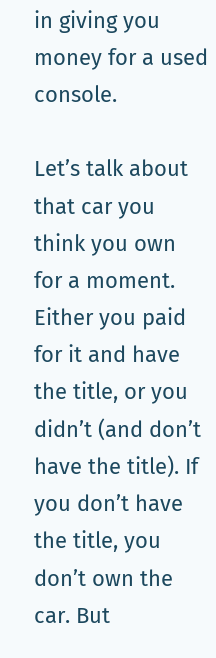in giving you money for a used console.

Let’s talk about that car you think you own for a moment. Either you paid for it and have the title, or you didn’t (and don’t have the title). If you don’t have the title, you don’t own the car. But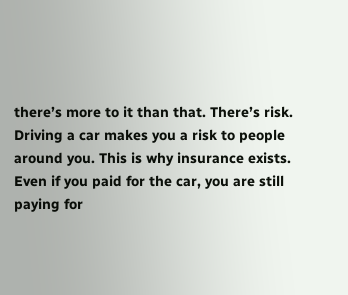there’s more to it than that. There’s risk. Driving a car makes you a risk to people around you. This is why insurance exists. Even if you paid for the car, you are still paying for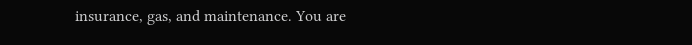insurance, gas, and maintenance. You are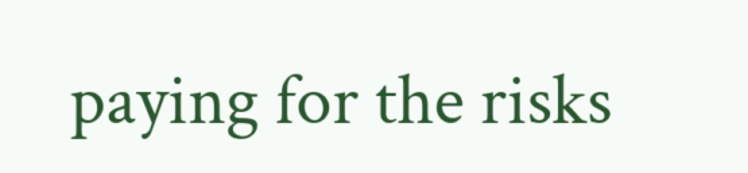paying for the risks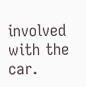involved with the car.